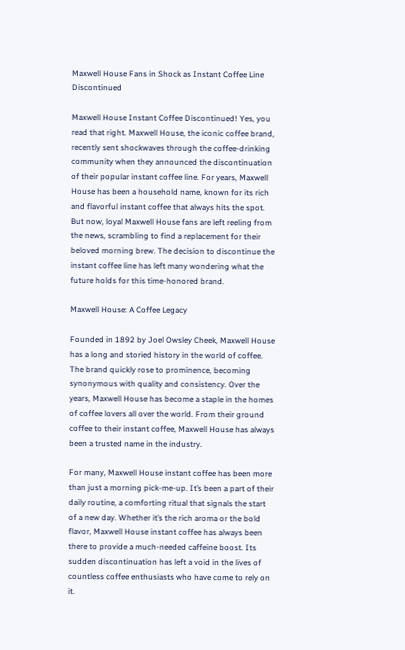Maxwell House Fans in Shock as Instant Coffee Line Discontinued

Maxwell House Instant Coffee Discontinued! Yes, you read that right. Maxwell House, the iconic coffee brand, recently sent shockwaves through the coffee-drinking community when they announced the discontinuation of their popular instant coffee line. For years, Maxwell House has been a household name, known for its rich and flavorful instant coffee that always hits the spot. But now, loyal Maxwell House fans are left reeling from the news, scrambling to find a replacement for their beloved morning brew. The decision to discontinue the instant coffee line has left many wondering what the future holds for this time-honored brand.

Maxwell House: A Coffee Legacy

Founded in 1892 by Joel Owsley Cheek, Maxwell House has a long and storied history in the world of coffee. The brand quickly rose to prominence, becoming synonymous with quality and consistency. Over the years, Maxwell House has become a staple in the homes of coffee lovers all over the world. From their ground coffee to their instant coffee, Maxwell House has always been a trusted name in the industry.

For many, Maxwell House instant coffee has been more than just a morning pick-me-up. It’s been a part of their daily routine, a comforting ritual that signals the start of a new day. Whether it’s the rich aroma or the bold flavor, Maxwell House instant coffee has always been there to provide a much-needed caffeine boost. Its sudden discontinuation has left a void in the lives of countless coffee enthusiasts who have come to rely on it.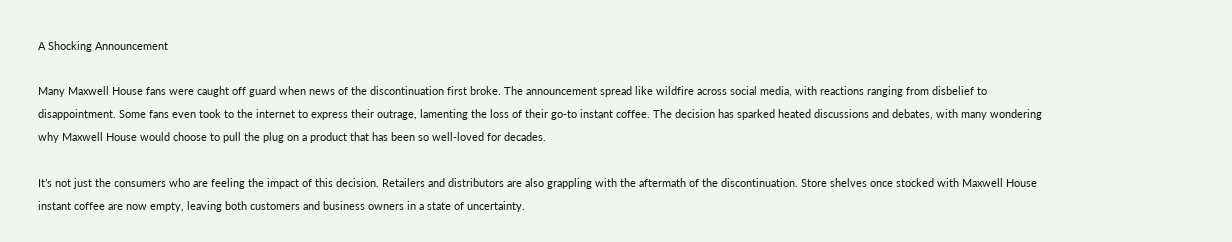A Shocking Announcement

Many Maxwell House fans were caught off guard when news of the discontinuation first broke. The announcement spread like wildfire across social media, with reactions ranging from disbelief to disappointment. Some fans even took to the internet to express their outrage, lamenting the loss of their go-to instant coffee. The decision has sparked heated discussions and debates, with many wondering why Maxwell House would choose to pull the plug on a product that has been so well-loved for decades.

It’s not just the consumers who are feeling the impact of this decision. Retailers and distributors are also grappling with the aftermath of the discontinuation. Store shelves once stocked with Maxwell House instant coffee are now empty, leaving both customers and business owners in a state of uncertainty.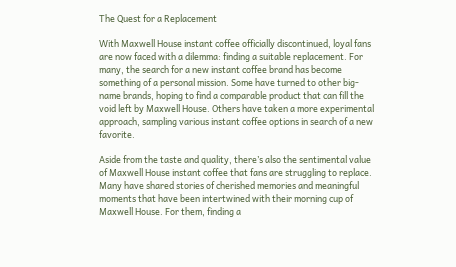The Quest for a Replacement

With Maxwell House instant coffee officially discontinued, loyal fans are now faced with a dilemma: finding a suitable replacement. For many, the search for a new instant coffee brand has become something of a personal mission. Some have turned to other big-name brands, hoping to find a comparable product that can fill the void left by Maxwell House. Others have taken a more experimental approach, sampling various instant coffee options in search of a new favorite.

Aside from the taste and quality, there’s also the sentimental value of Maxwell House instant coffee that fans are struggling to replace. Many have shared stories of cherished memories and meaningful moments that have been intertwined with their morning cup of Maxwell House. For them, finding a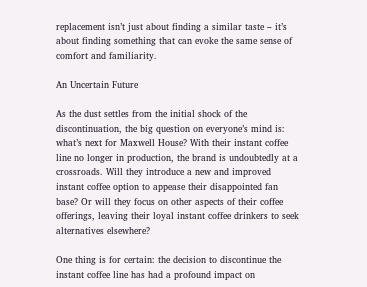replacement isn’t just about finding a similar taste – it’s about finding something that can evoke the same sense of comfort and familiarity.

An Uncertain Future

As the dust settles from the initial shock of the discontinuation, the big question on everyone’s mind is: what’s next for Maxwell House? With their instant coffee line no longer in production, the brand is undoubtedly at a crossroads. Will they introduce a new and improved instant coffee option to appease their disappointed fan base? Or will they focus on other aspects of their coffee offerings, leaving their loyal instant coffee drinkers to seek alternatives elsewhere?

One thing is for certain: the decision to discontinue the instant coffee line has had a profound impact on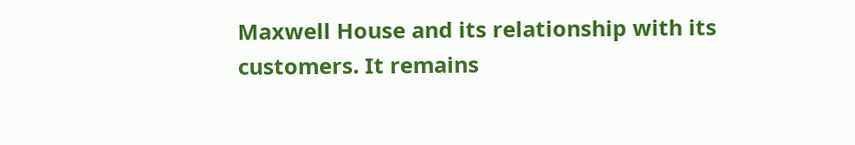Maxwell House and its relationship with its customers. It remains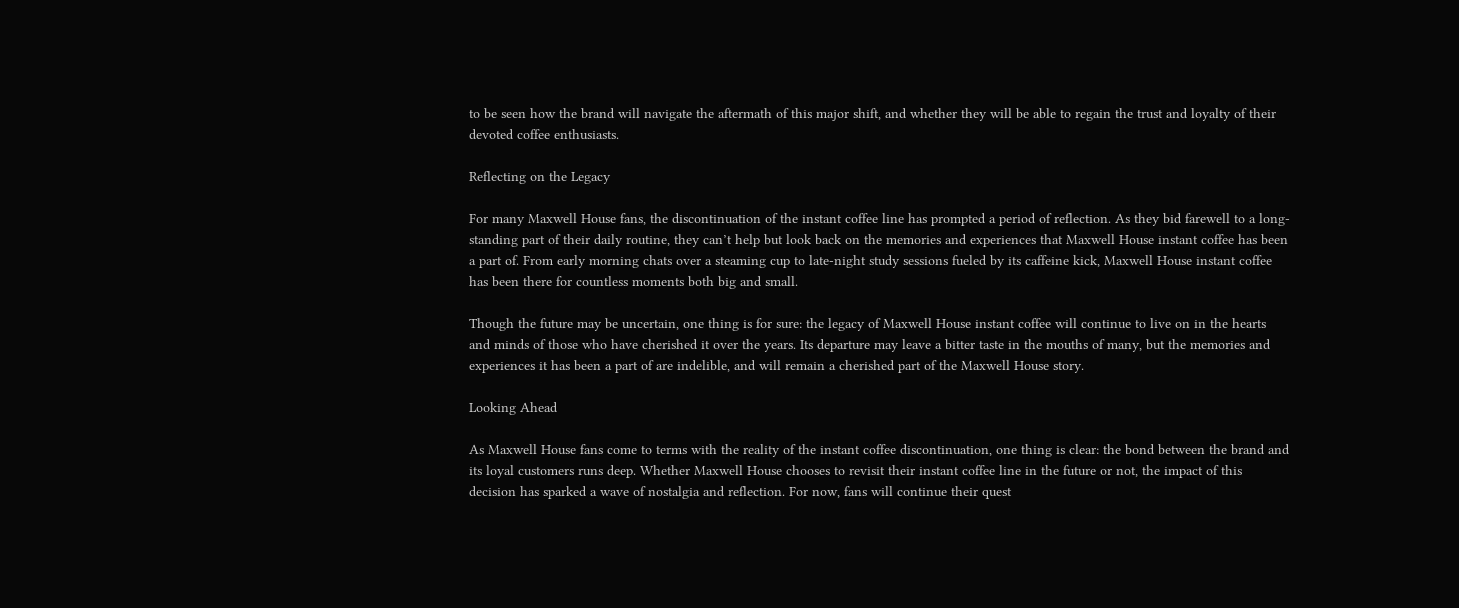to be seen how the brand will navigate the aftermath of this major shift, and whether they will be able to regain the trust and loyalty of their devoted coffee enthusiasts.

Reflecting on the Legacy

For many Maxwell House fans, the discontinuation of the instant coffee line has prompted a period of reflection. As they bid farewell to a long-standing part of their daily routine, they can’t help but look back on the memories and experiences that Maxwell House instant coffee has been a part of. From early morning chats over a steaming cup to late-night study sessions fueled by its caffeine kick, Maxwell House instant coffee has been there for countless moments both big and small.

Though the future may be uncertain, one thing is for sure: the legacy of Maxwell House instant coffee will continue to live on in the hearts and minds of those who have cherished it over the years. Its departure may leave a bitter taste in the mouths of many, but the memories and experiences it has been a part of are indelible, and will remain a cherished part of the Maxwell House story.

Looking Ahead

As Maxwell House fans come to terms with the reality of the instant coffee discontinuation, one thing is clear: the bond between the brand and its loyal customers runs deep. Whether Maxwell House chooses to revisit their instant coffee line in the future or not, the impact of this decision has sparked a wave of nostalgia and reflection. For now, fans will continue their quest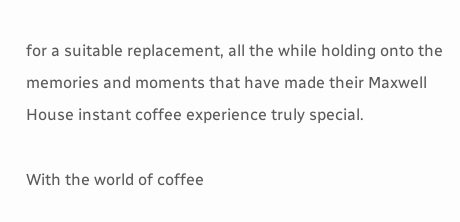for a suitable replacement, all the while holding onto the memories and moments that have made their Maxwell House instant coffee experience truly special.

With the world of coffee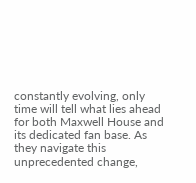constantly evolving, only time will tell what lies ahead for both Maxwell House and its dedicated fan base. As they navigate this unprecedented change,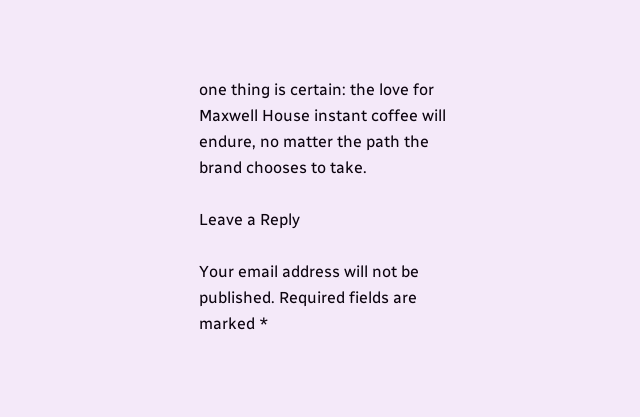one thing is certain: the love for Maxwell House instant coffee will endure, no matter the path the brand chooses to take.

Leave a Reply

Your email address will not be published. Required fields are marked *